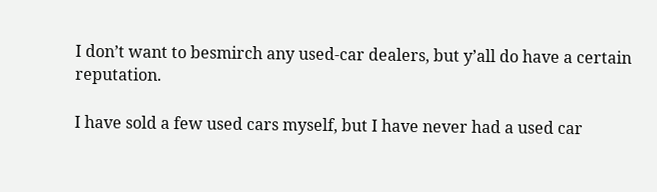I don’t want to besmirch any used-car dealers, but y’all do have a certain reputation.

I have sold a few used cars myself, but I have never had a used car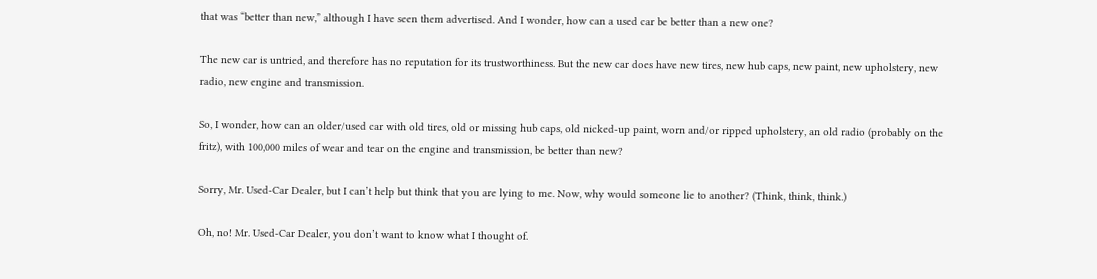that was “better than new,” although I have seen them advertised. And I wonder, how can a used car be better than a new one?

The new car is untried, and therefore has no reputation for its trustworthiness. But the new car does have new tires, new hub caps, new paint, new upholstery, new radio, new engine and transmission.

So, I wonder, how can an older/used car with old tires, old or missing hub caps, old nicked-up paint, worn and/or ripped upholstery, an old radio (probably on the fritz), with 100,000 miles of wear and tear on the engine and transmission, be better than new?

Sorry, Mr. Used-Car Dealer, but I can’t help but think that you are lying to me. Now, why would someone lie to another? (Think, think, think.)

Oh, no! Mr. Used-Car Dealer, you don’t want to know what I thought of.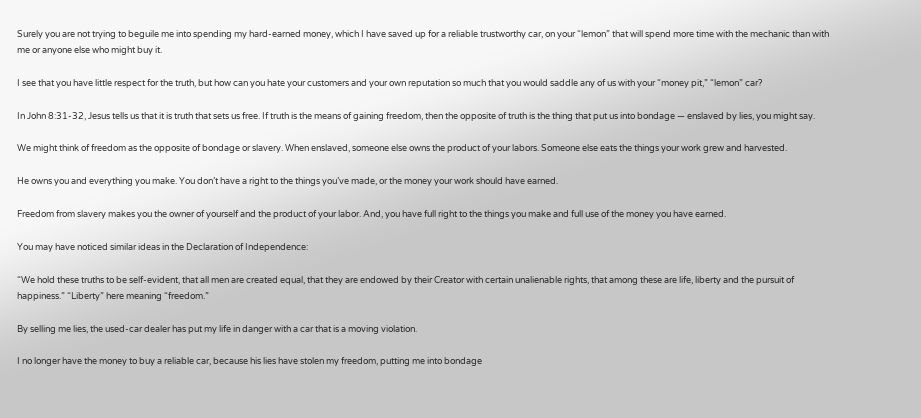Surely you are not trying to beguile me into spending my hard-earned money, which I have saved up for a reliable trustworthy car, on your “lemon” that will spend more time with the mechanic than with me or anyone else who might buy it.

I see that you have little respect for the truth, but how can you hate your customers and your own reputation so much that you would saddle any of us with your “money pit,” “lemon” car?

In John 8:31-32, Jesus tells us that it is truth that sets us free. If truth is the means of gaining freedom, then the opposite of truth is the thing that put us into bondage — enslaved by lies, you might say.

We might think of freedom as the opposite of bondage or slavery. When enslaved, someone else owns the product of your labors. Someone else eats the things your work grew and harvested.

He owns you and everything you make. You don’t have a right to the things you’ve made, or the money your work should have earned.

Freedom from slavery makes you the owner of yourself and the product of your labor. And, you have full right to the things you make and full use of the money you have earned.

You may have noticed similar ideas in the Declaration of Independence:

“We hold these truths to be self-evident, that all men are created equal, that they are endowed by their Creator with certain unalienable rights, that among these are life, liberty and the pursuit of happiness.” “Liberty” here meaning “freedom.”

By selling me lies, the used-car dealer has put my life in danger with a car that is a moving violation.

I no longer have the money to buy a reliable car, because his lies have stolen my freedom, putting me into bondage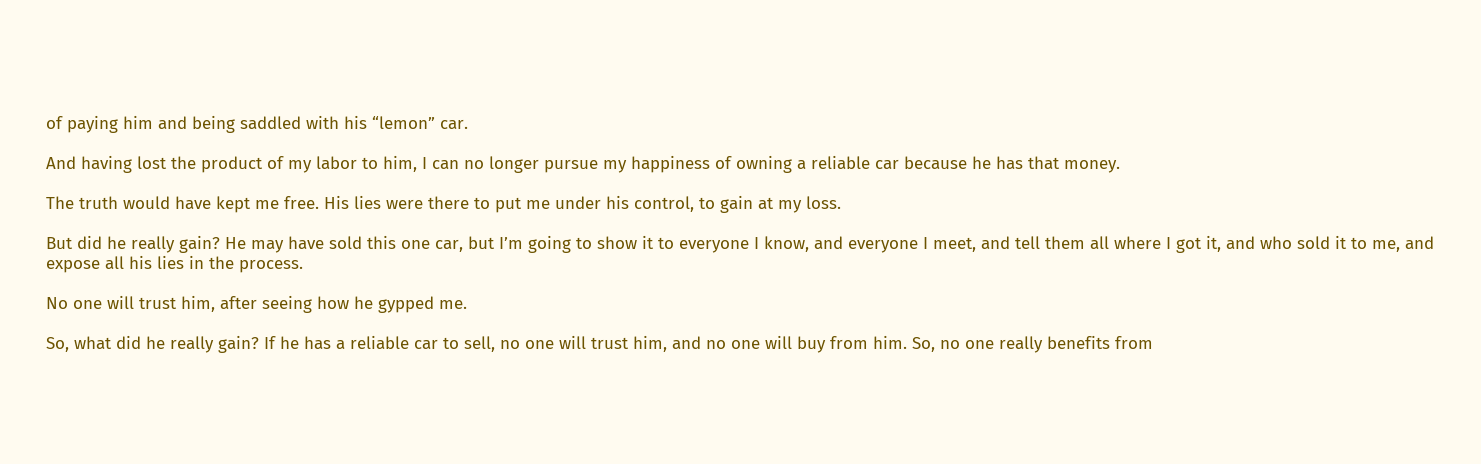of paying him and being saddled with his “lemon” car.

And having lost the product of my labor to him, I can no longer pursue my happiness of owning a reliable car because he has that money.

The truth would have kept me free. His lies were there to put me under his control, to gain at my loss.

But did he really gain? He may have sold this one car, but I’m going to show it to everyone I know, and everyone I meet, and tell them all where I got it, and who sold it to me, and expose all his lies in the process.

No one will trust him, after seeing how he gypped me.

So, what did he really gain? If he has a reliable car to sell, no one will trust him, and no one will buy from him. So, no one really benefits from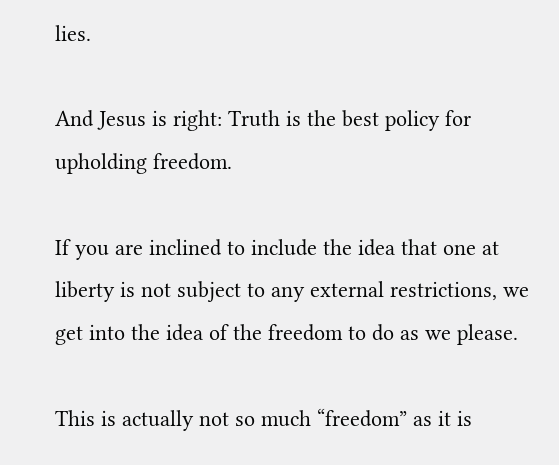lies.

And Jesus is right: Truth is the best policy for upholding freedom.

If you are inclined to include the idea that one at liberty is not subject to any external restrictions, we get into the idea of the freedom to do as we please.

This is actually not so much “freedom” as it is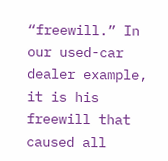“freewill.” In our used-car dealer example, it is his freewill that caused all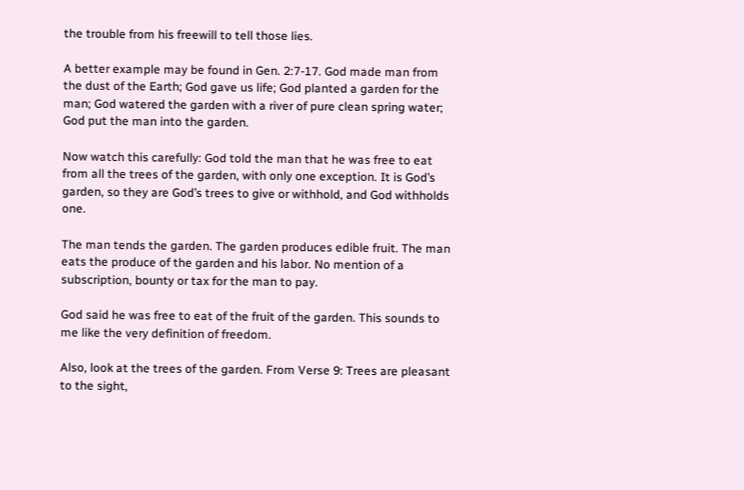the trouble from his freewill to tell those lies.

A better example may be found in Gen. 2:7-17. God made man from the dust of the Earth; God gave us life; God planted a garden for the man; God watered the garden with a river of pure clean spring water; God put the man into the garden.

Now watch this carefully: God told the man that he was free to eat from all the trees of the garden, with only one exception. It is God’s garden, so they are God’s trees to give or withhold, and God withholds one.

The man tends the garden. The garden produces edible fruit. The man eats the produce of the garden and his labor. No mention of a subscription, bounty or tax for the man to pay.

God said he was free to eat of the fruit of the garden. This sounds to me like the very definition of freedom.

Also, look at the trees of the garden. From Verse 9: Trees are pleasant to the sight,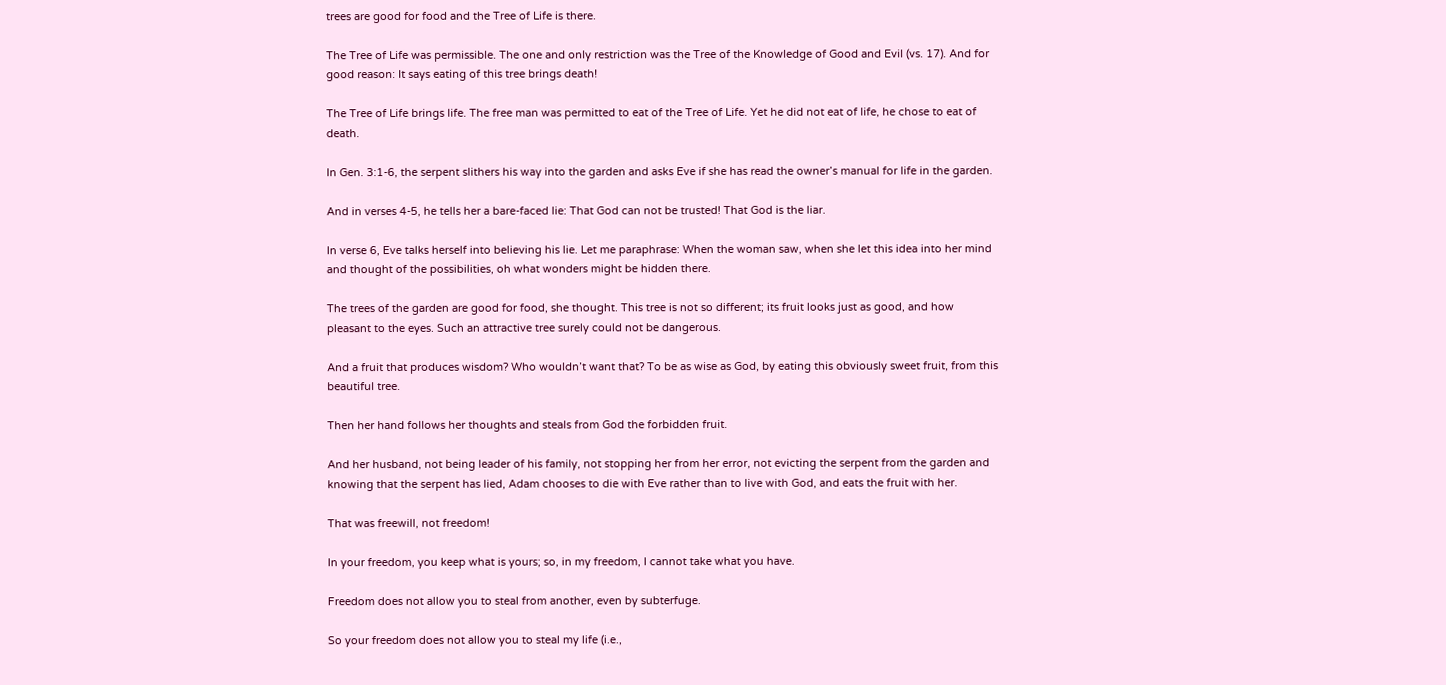trees are good for food and the Tree of Life is there.

The Tree of Life was permissible. The one and only restriction was the Tree of the Knowledge of Good and Evil (vs. 17). And for good reason: It says eating of this tree brings death!

The Tree of Life brings life. The free man was permitted to eat of the Tree of Life. Yet he did not eat of life, he chose to eat of death.

In Gen. 3:1-6, the serpent slithers his way into the garden and asks Eve if she has read the owner’s manual for life in the garden.

And in verses 4-5, he tells her a bare-faced lie: That God can not be trusted! That God is the liar.

In verse 6, Eve talks herself into believing his lie. Let me paraphrase: When the woman saw, when she let this idea into her mind and thought of the possibilities, oh what wonders might be hidden there.

The trees of the garden are good for food, she thought. This tree is not so different; its fruit looks just as good, and how pleasant to the eyes. Such an attractive tree surely could not be dangerous.

And a fruit that produces wisdom? Who wouldn’t want that? To be as wise as God, by eating this obviously sweet fruit, from this beautiful tree.

Then her hand follows her thoughts and steals from God the forbidden fruit.

And her husband, not being leader of his family, not stopping her from her error, not evicting the serpent from the garden and knowing that the serpent has lied, Adam chooses to die with Eve rather than to live with God, and eats the fruit with her.

That was freewill, not freedom!

In your freedom, you keep what is yours; so, in my freedom, I cannot take what you have.

Freedom does not allow you to steal from another, even by subterfuge.

So your freedom does not allow you to steal my life (i.e.,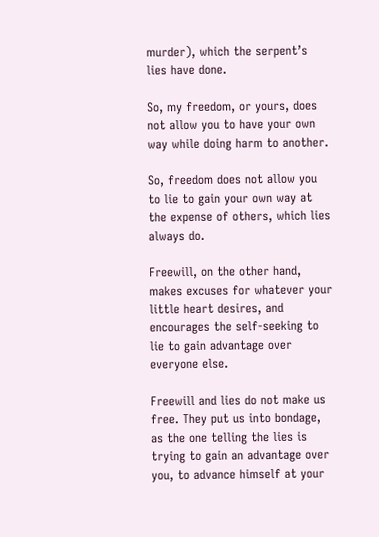murder), which the serpent’s lies have done.

So, my freedom, or yours, does not allow you to have your own way while doing harm to another.

So, freedom does not allow you to lie to gain your own way at the expense of others, which lies always do.

Freewill, on the other hand, makes excuses for whatever your little heart desires, and encourages the self-seeking to lie to gain advantage over everyone else.

Freewill and lies do not make us free. They put us into bondage, as the one telling the lies is trying to gain an advantage over you, to advance himself at your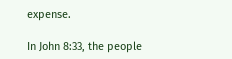expense.

In John 8:33, the people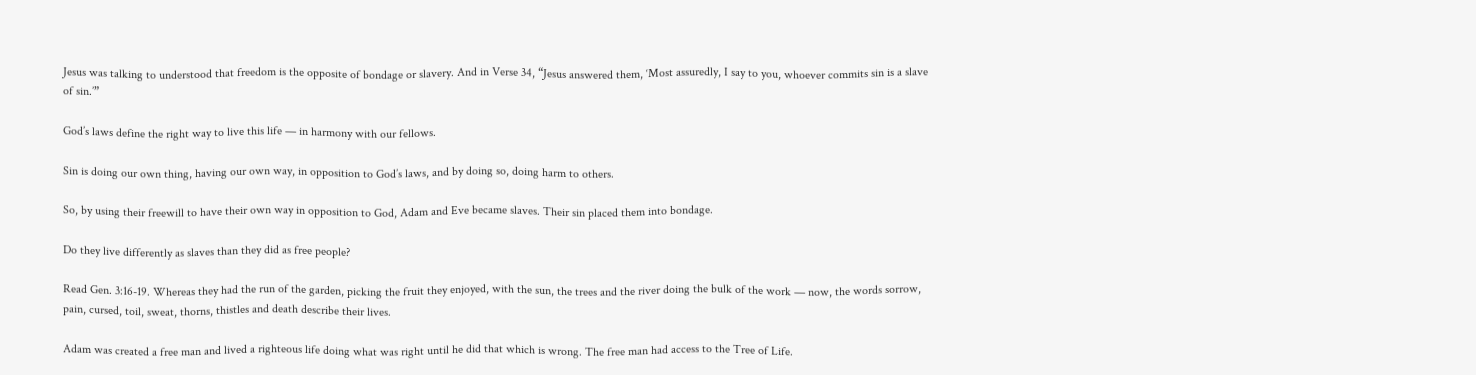Jesus was talking to understood that freedom is the opposite of bondage or slavery. And in Verse 34, “Jesus answered them, ‘Most assuredly, I say to you, whoever commits sin is a slave of sin.’”

God’s laws define the right way to live this life — in harmony with our fellows.

Sin is doing our own thing, having our own way, in opposition to God’s laws, and by doing so, doing harm to others.

So, by using their freewill to have their own way in opposition to God, Adam and Eve became slaves. Their sin placed them into bondage.

Do they live differently as slaves than they did as free people?

Read Gen. 3:16-19. Whereas they had the run of the garden, picking the fruit they enjoyed, with the sun, the trees and the river doing the bulk of the work — now, the words sorrow, pain, cursed, toil, sweat, thorns, thistles and death describe their lives.

Adam was created a free man and lived a righteous life doing what was right until he did that which is wrong. The free man had access to the Tree of Life.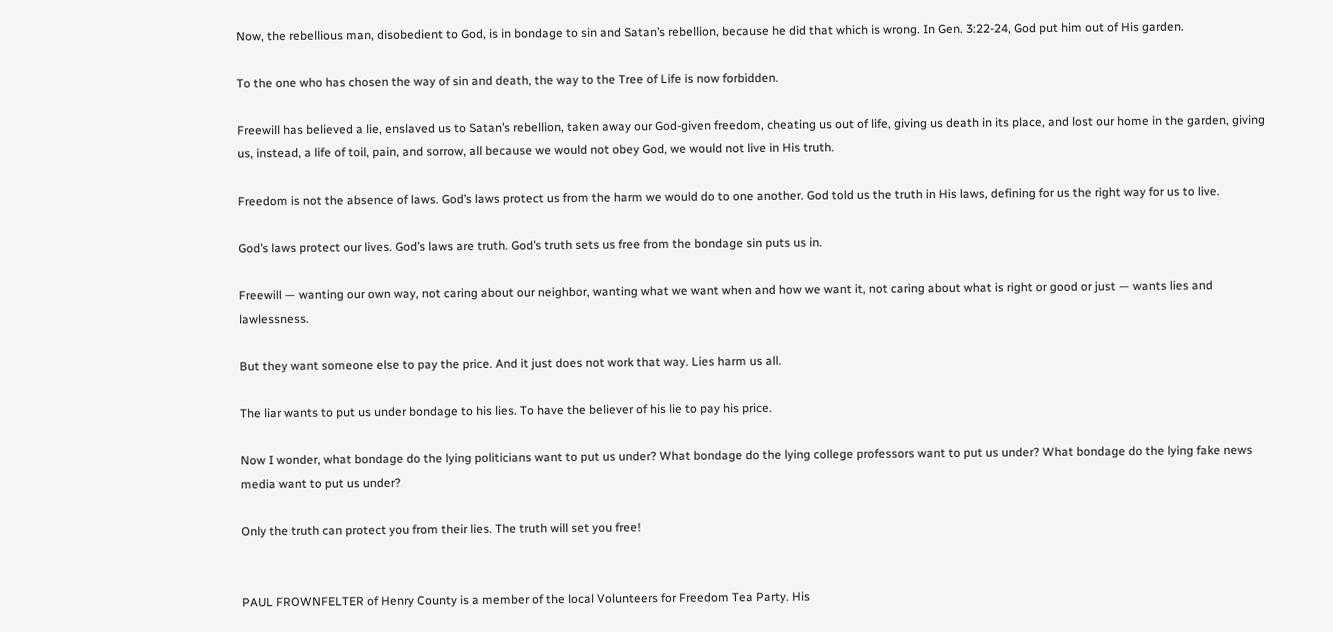Now, the rebellious man, disobedient to God, is in bondage to sin and Satan’s rebellion, because he did that which is wrong. In Gen. 3:22-24, God put him out of His garden.

To the one who has chosen the way of sin and death, the way to the Tree of Life is now forbidden.

Freewill has believed a lie, enslaved us to Satan’s rebellion, taken away our God-given freedom, cheating us out of life, giving us death in its place, and lost our home in the garden, giving us, instead, a life of toil, pain, and sorrow, all because we would not obey God, we would not live in His truth.

Freedom is not the absence of laws. God’s laws protect us from the harm we would do to one another. God told us the truth in His laws, defining for us the right way for us to live.

God’s laws protect our lives. God’s laws are truth. God’s truth sets us free from the bondage sin puts us in.

Freewill — wanting our own way, not caring about our neighbor, wanting what we want when and how we want it, not caring about what is right or good or just — wants lies and lawlessness.

But they want someone else to pay the price. And it just does not work that way. Lies harm us all.

The liar wants to put us under bondage to his lies. To have the believer of his lie to pay his price.

Now I wonder, what bondage do the lying politicians want to put us under? What bondage do the lying college professors want to put us under? What bondage do the lying fake news media want to put us under?

Only the truth can protect you from their lies. The truth will set you free!


PAUL FROWNFELTER of Henry County is a member of the local Volunteers for Freedom Tea Party. His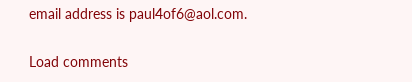email address is paul4of6@aol.com.

Load comments